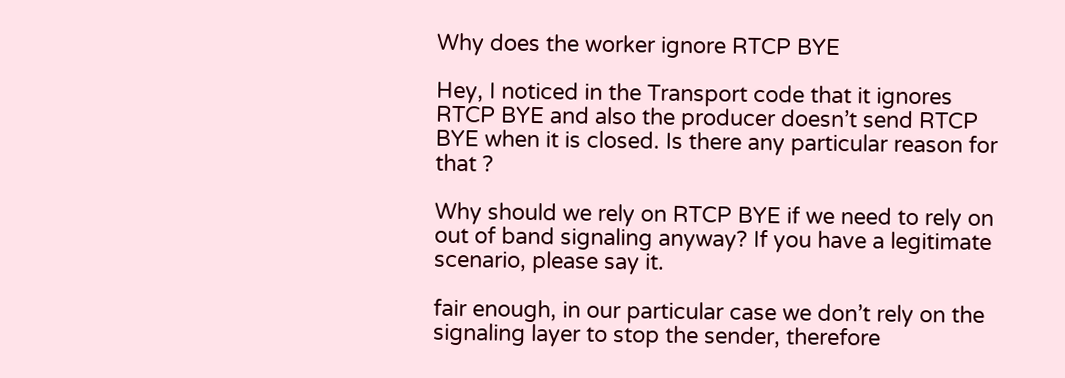Why does the worker ignore RTCP BYE

Hey, I noticed in the Transport code that it ignores RTCP BYE and also the producer doesn’t send RTCP BYE when it is closed. Is there any particular reason for that ?

Why should we rely on RTCP BYE if we need to rely on out of band signaling anyway? If you have a legitimate scenario, please say it.

fair enough, in our particular case we don’t rely on the signaling layer to stop the sender, therefore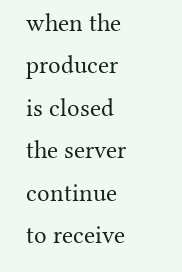when the producer is closed the server continue to receive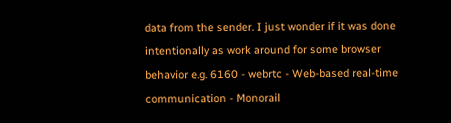data from the sender. I just wonder if it was done intentionally as work around for some browser behavior e.g. 6160 - webrtc - Web-based real-time communication - Monorail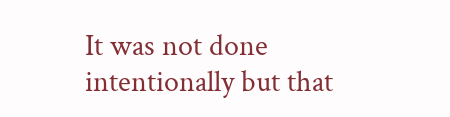It was not done intentionally but that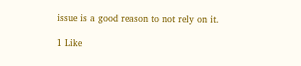issue is a good reason to not rely on it.

1 Like